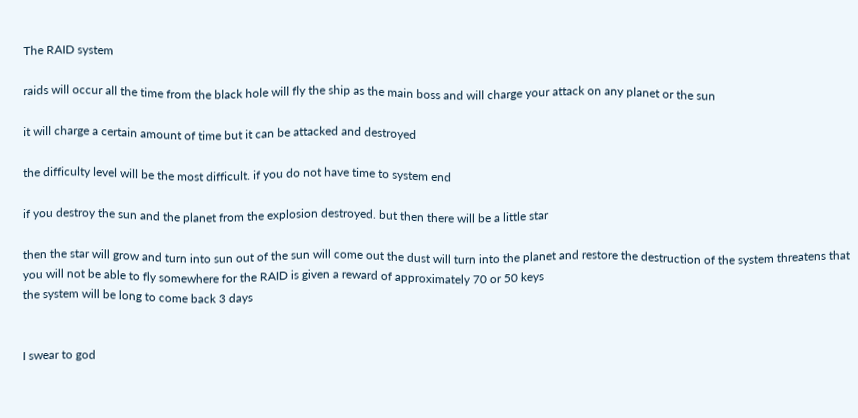The RAID system

raids will occur all the time from the black hole will fly the ship as the main boss and will charge your attack on any planet or the sun

it will charge a certain amount of time but it can be attacked and destroyed

the difficulty level will be the most difficult. if you do not have time to system end

if you destroy the sun and the planet from the explosion destroyed. but then there will be a little star

then the star will grow and turn into sun out of the sun will come out the dust will turn into the planet and restore the destruction of the system threatens that you will not be able to fly somewhere for the RAID is given a reward of approximately 70 or 50 keys
the system will be long to come back 3 days


I swear to god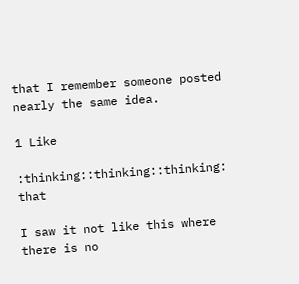that I remember someone posted nearly the same idea.

1 Like

:thinking::thinking::thinking: that

I saw it not like this where there is no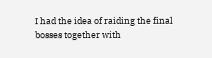I had the idea of raiding the final bosses together with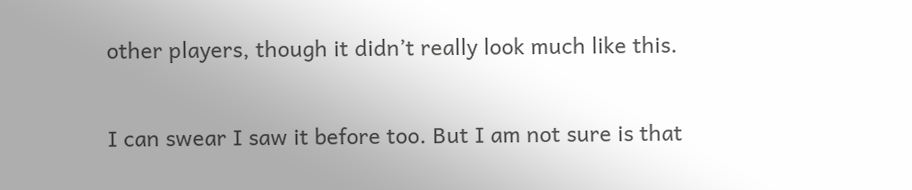other players, though it didn’t really look much like this.

I can swear I saw it before too. But I am not sure is that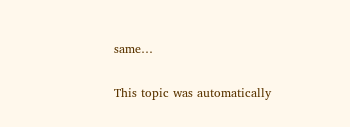same…

This topic was automatically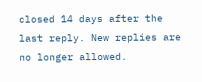closed 14 days after the last reply. New replies are no longer allowed.